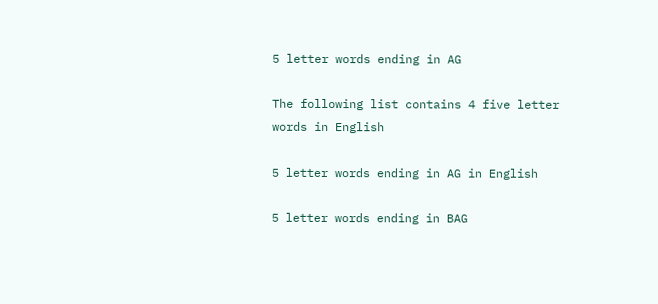5 letter words ending in AG

The following list contains 4 five letter words in English

5 letter words ending in AG in English

5 letter words ending in BAG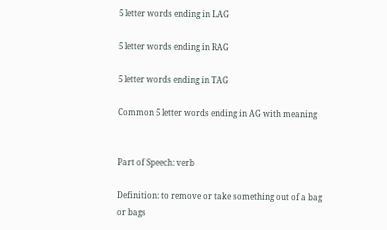5 letter words ending in LAG

5 letter words ending in RAG

5 letter words ending in TAG

Common 5 letter words ending in AG with meaning


Part of Speech: verb

Definition: to remove or take something out of a bag or bags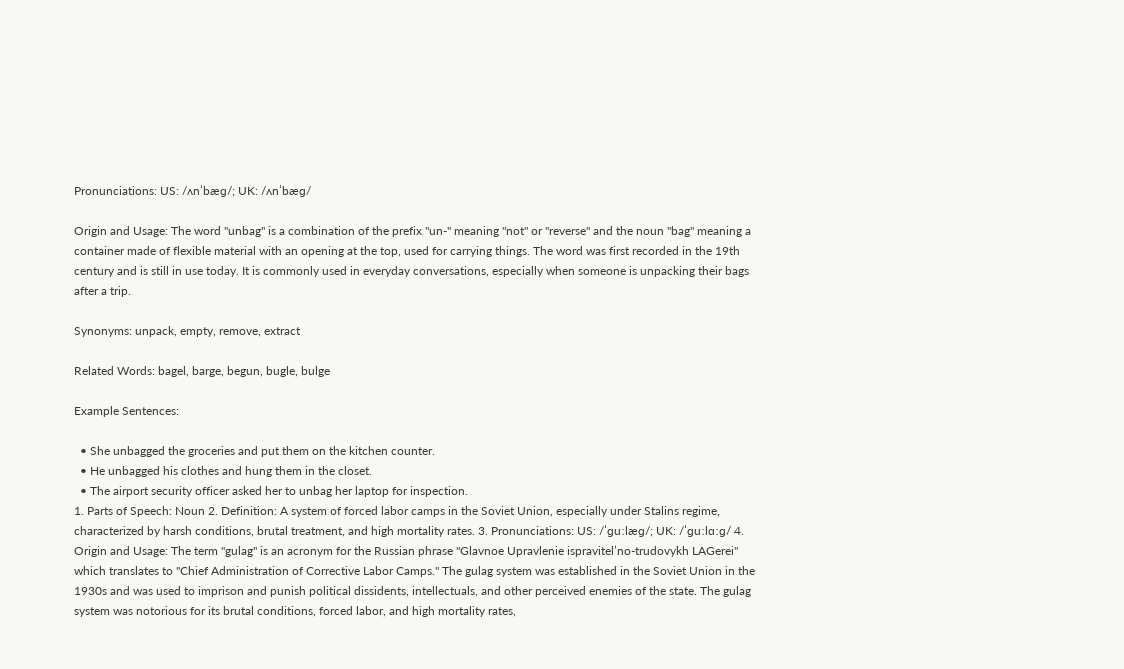Pronunciations: US: /ʌnˈbæɡ/; UK: /ʌnˈbæɡ/

Origin and Usage: The word "unbag" is a combination of the prefix "un-" meaning "not" or "reverse" and the noun "bag" meaning a container made of flexible material with an opening at the top, used for carrying things. The word was first recorded in the 19th century and is still in use today. It is commonly used in everyday conversations, especially when someone is unpacking their bags after a trip.

Synonyms: unpack, empty, remove, extract

Related Words: bagel, barge, begun, bugle, bulge

Example Sentences:

  • She unbagged the groceries and put them on the kitchen counter.
  • He unbagged his clothes and hung them in the closet.
  • The airport security officer asked her to unbag her laptop for inspection.
1. Parts of Speech: Noun 2. Definition: A system of forced labor camps in the Soviet Union, especially under Stalins regime, characterized by harsh conditions, brutal treatment, and high mortality rates. 3. Pronunciations: US: /ˈɡuːlæɡ/; UK: /ˈɡuːlɑːɡ/ 4. Origin and Usage: The term "gulag" is an acronym for the Russian phrase "Glavnoe Upravlenie ispravitel’no-trudovykh LAGerei" which translates to "Chief Administration of Corrective Labor Camps." The gulag system was established in the Soviet Union in the 1930s and was used to imprison and punish political dissidents, intellectuals, and other perceived enemies of the state. The gulag system was notorious for its brutal conditions, forced labor, and high mortality rates,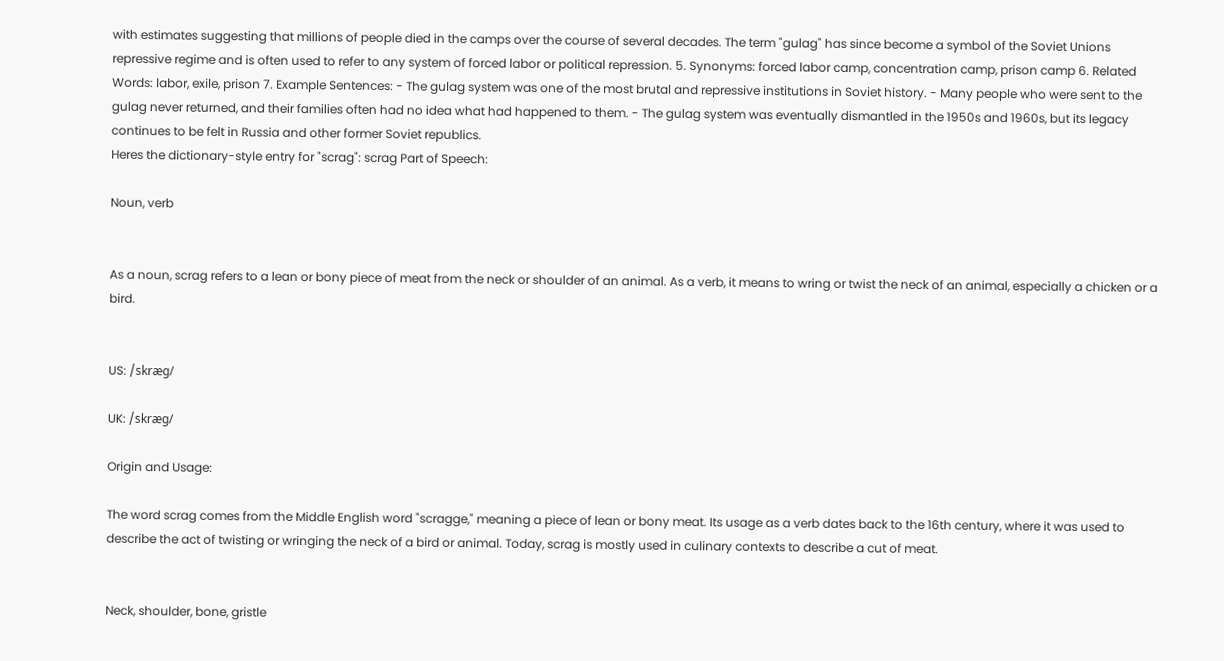with estimates suggesting that millions of people died in the camps over the course of several decades. The term "gulag" has since become a symbol of the Soviet Unions repressive regime and is often used to refer to any system of forced labor or political repression. 5. Synonyms: forced labor camp, concentration camp, prison camp 6. Related Words: labor, exile, prison 7. Example Sentences: - The gulag system was one of the most brutal and repressive institutions in Soviet history. - Many people who were sent to the gulag never returned, and their families often had no idea what had happened to them. - The gulag system was eventually dismantled in the 1950s and 1960s, but its legacy continues to be felt in Russia and other former Soviet republics.
Heres the dictionary-style entry for "scrag": scrag Part of Speech:

Noun, verb


As a noun, scrag refers to a lean or bony piece of meat from the neck or shoulder of an animal. As a verb, it means to wring or twist the neck of an animal, especially a chicken or a bird.


US: /skræɡ/

UK: /skræɡ/

Origin and Usage:

The word scrag comes from the Middle English word "scragge," meaning a piece of lean or bony meat. Its usage as a verb dates back to the 16th century, where it was used to describe the act of twisting or wringing the neck of a bird or animal. Today, scrag is mostly used in culinary contexts to describe a cut of meat.


Neck, shoulder, bone, gristle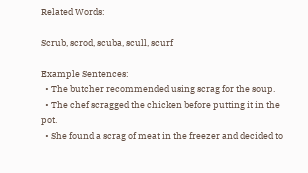Related Words:

Scrub, scrod, scuba, scull, scurf

Example Sentences:
  • The butcher recommended using scrag for the soup.
  • The chef scragged the chicken before putting it in the pot.
  • She found a scrag of meat in the freezer and decided to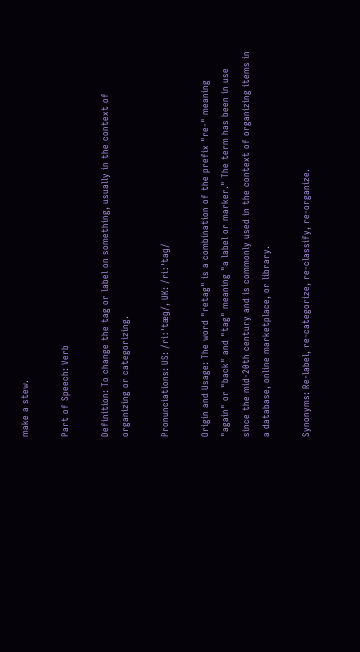make a stew.

Part of Speech: Verb

Definition: To change the tag or label on something, usually in the context of organizing or categorizing.

Pronunciations: US: /riːˈtæɡ/, UK: /riːˈtaɡ/

Origin and Usage: The word "retag" is a combination of the prefix "re-" meaning "again" or "back" and "tag" meaning "a label or marker." The term has been in use since the mid-20th century and is commonly used in the context of organizing items in a database, online marketplace, or library.

Synonyms: Re-label, re-categorize, re-classify, re-organize.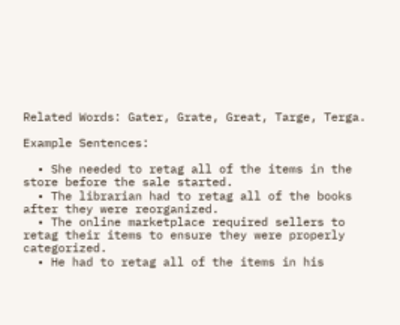Related Words: Gater, Grate, Great, Targe, Terga.

Example Sentences:

  • She needed to retag all of the items in the store before the sale started.
  • The librarian had to retag all of the books after they were reorganized.
  • The online marketplace required sellers to retag their items to ensure they were properly categorized.
  • He had to retag all of the items in his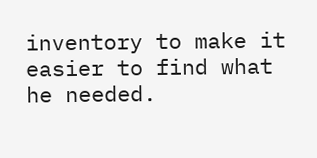inventory to make it easier to find what he needed.